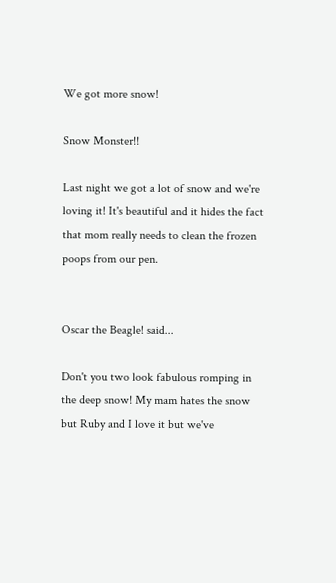We got more snow!

Snow Monster!!

Last night we got a lot of snow and we're loving it! It's beautiful and it hides the fact that mom really needs to clean the frozen poops from our pen.


Oscar the Beagle! said...

Don't you two look fabulous romping in the deep snow! My mam hates the snow but Ruby and I love it but we've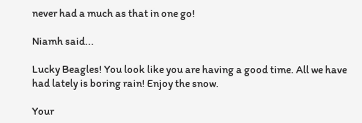never had a much as that in one go!

Niamh said...

Lucky Beagles! You look like you are having a good time. All we have had lately is boring rain! Enjoy the snow.

Your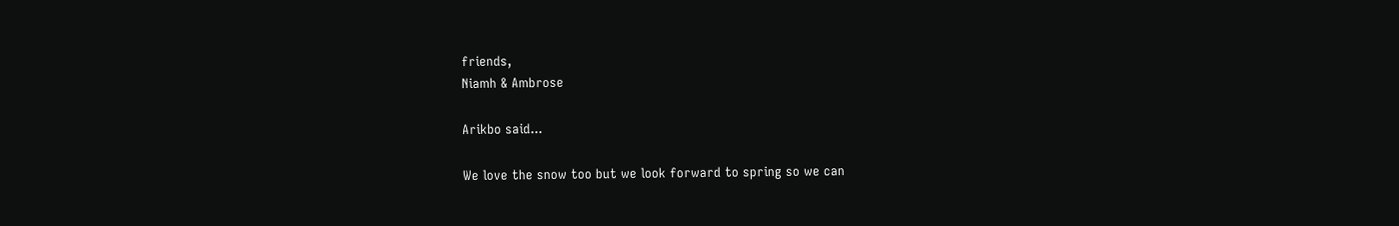friends,
Niamh & Ambrose

Arikbo said...

We love the snow too but we look forward to spring so we can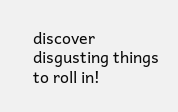discover disgusting things to roll in!